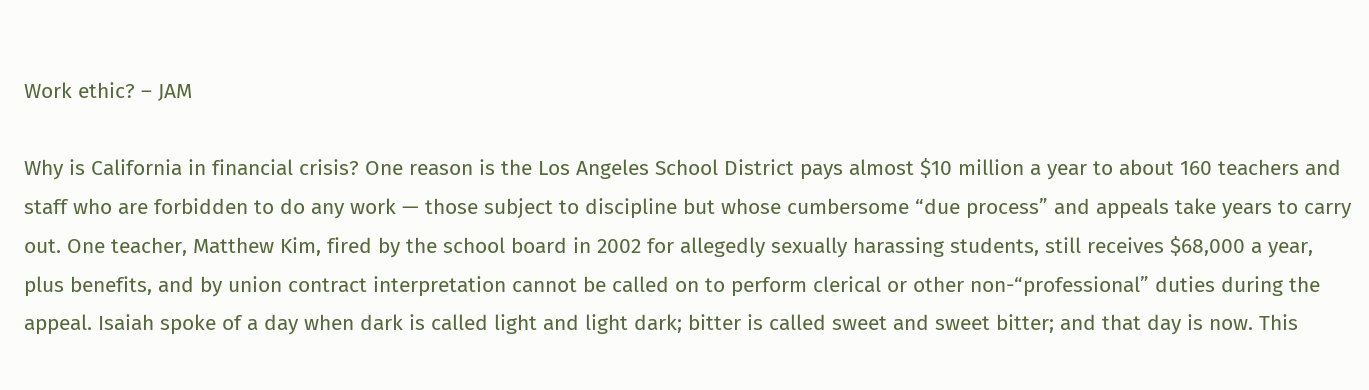Work ethic? – JAM

Why is California in financial crisis? One reason is the Los Angeles School District pays almost $10 million a year to about 160 teachers and staff who are forbidden to do any work — those subject to discipline but whose cumbersome “due process” and appeals take years to carry out. One teacher, Matthew Kim, fired by the school board in 2002 for allegedly sexually harassing students, still receives $68,000 a year, plus benefits, and by union contract interpretation cannot be called on to perform clerical or other non-“professional” duties during the appeal. Isaiah spoke of a day when dark is called light and light dark; bitter is called sweet and sweet bitter; and that day is now. This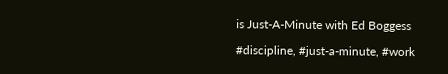is Just-A-Minute with Ed Boggess

#discipline, #just-a-minute, #work